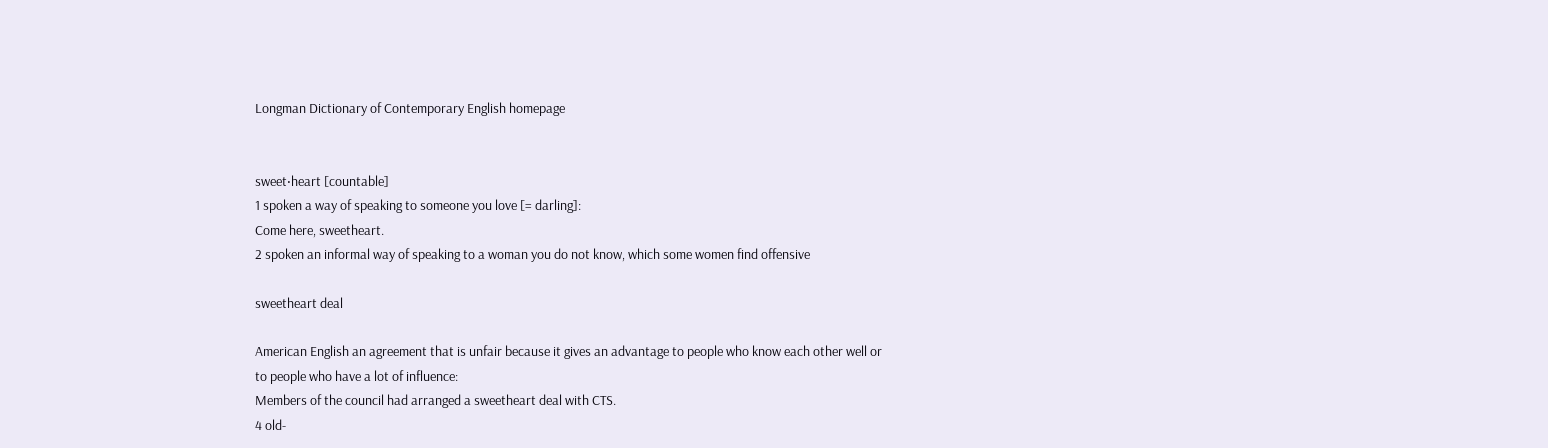Longman Dictionary of Contemporary English homepage


sweet‧heart [countable]
1 spoken a way of speaking to someone you love [= darling]:
Come here, sweetheart.
2 spoken an informal way of speaking to a woman you do not know, which some women find offensive

sweetheart deal

American English an agreement that is unfair because it gives an advantage to people who know each other well or to people who have a lot of influence:
Members of the council had arranged a sweetheart deal with CTS.
4 old-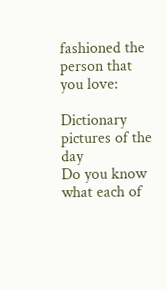fashioned the person that you love:

Dictionary pictures of the day
Do you know what each of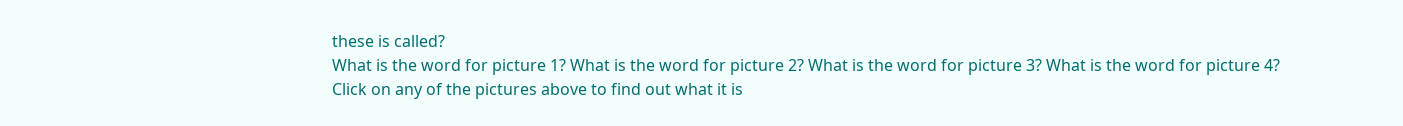these is called?
What is the word for picture 1? What is the word for picture 2? What is the word for picture 3? What is the word for picture 4?
Click on any of the pictures above to find out what it is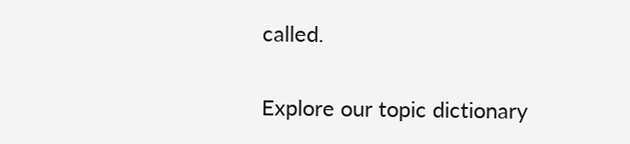called.

Explore our topic dictionary